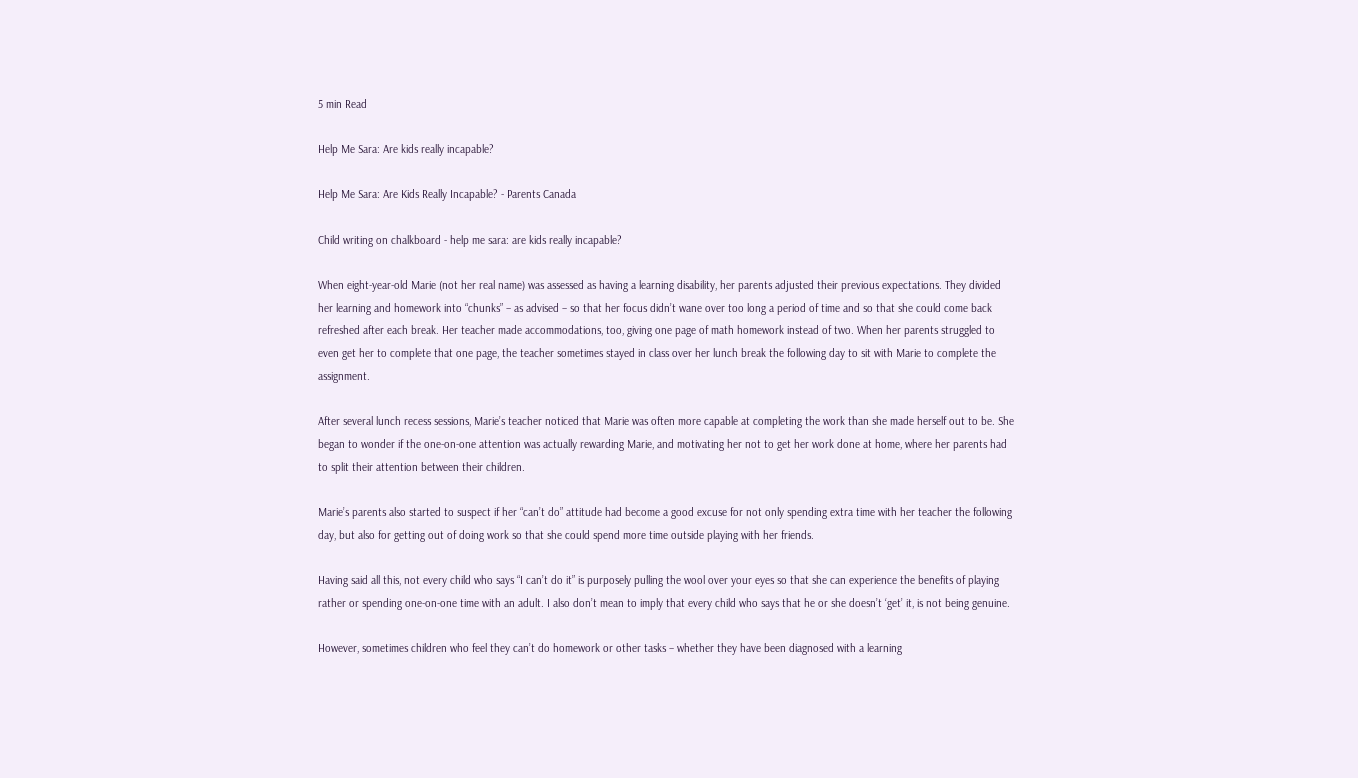5 min Read

Help Me Sara: Are kids really incapable?

Help Me Sara: Are Kids Really Incapable? - Parents Canada

Child writing on chalkboard - help me sara: are kids really incapable?

When eight-year-old Marie (not her real name) was assessed as having a learning disability, her parents adjusted their previous expectations. They divided her learning and homework into “chunks” – as advised – so that her focus didn’t wane over too long a period of time and so that she could come back refreshed after each break. Her teacher made accommodations, too, giving one page of math homework instead of two. When her parents struggled to even get her to complete that one page, the teacher sometimes stayed in class over her lunch break the following day to sit with Marie to complete the assignment.

After several lunch recess sessions, Marie’s teacher noticed that Marie was often more capable at completing the work than she made herself out to be. She began to wonder if the one-on-one attention was actually rewarding Marie, and motivating her not to get her work done at home, where her parents had to split their attention between their children.

Marie’s parents also started to suspect if her “can’t do” attitude had become a good excuse for not only spending extra time with her teacher the following day, but also for getting out of doing work so that she could spend more time outside playing with her friends.

Having said all this, not every child who says “I can’t do it” is purposely pulling the wool over your eyes so that she can experience the benefits of playing rather or spending one-on-one time with an adult. I also don’t mean to imply that every child who says that he or she doesn’t ‘get’ it, is not being genuine.

However, sometimes children who feel they can’t do homework or other tasks – whether they have been diagnosed with a learning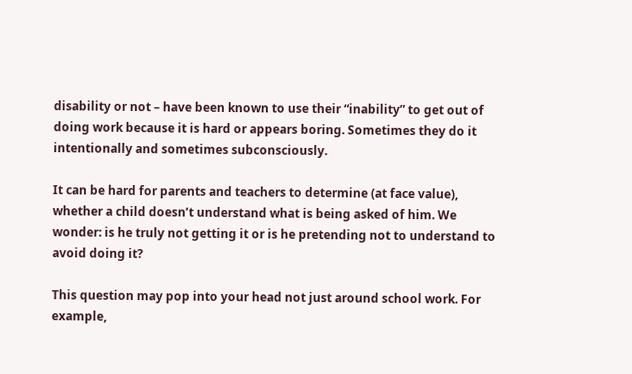disability or not – have been known to use their “inability” to get out of doing work because it is hard or appears boring. Sometimes they do it intentionally and sometimes subconsciously.

It can be hard for parents and teachers to determine (at face value), whether a child doesn’t understand what is being asked of him. We wonder: is he truly not getting it or is he pretending not to understand to avoid doing it?

This question may pop into your head not just around school work. For example,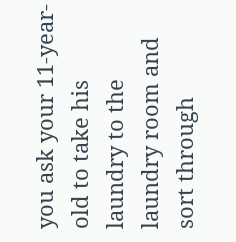you ask your 11-year-old to take his laundry to the laundry room and sort through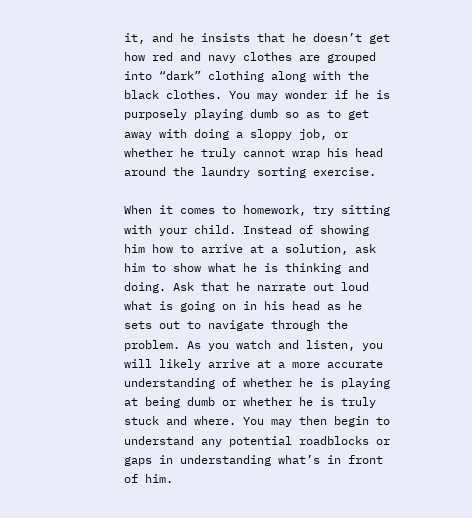it, and he insists that he doesn’t get how red and navy clothes are grouped into “dark” clothing along with the black clothes. You may wonder if he is purposely playing dumb so as to get away with doing a sloppy job, or whether he truly cannot wrap his head around the laundry sorting exercise.

When it comes to homework, try sitting with your child. Instead of showing him how to arrive at a solution, ask him to show what he is thinking and doing. Ask that he narrate out loud what is going on in his head as he sets out to navigate through the problem. As you watch and listen, you will likely arrive at a more accurate understanding of whether he is playing at being dumb or whether he is truly stuck and where. You may then begin to understand any potential roadblocks or gaps in understanding what’s in front of him.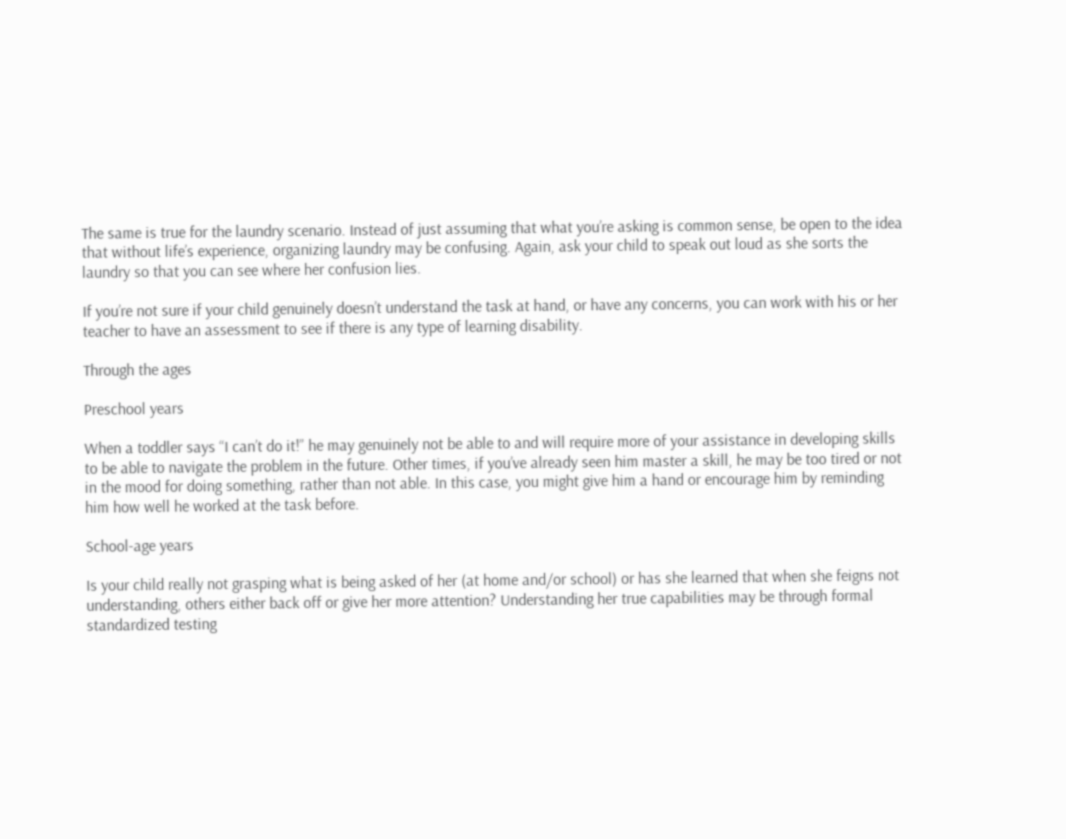The same is true for the laundry scenario. Instead of just assuming that what you’re asking is common sense, be open to the idea that without life’s experience, organizing laundry may be confusing. Again, ask your child to speak out loud as she sorts the laundry so that you can see where her confusion lies.

If you’re not sure if your child genuinely doesn’t understand the task at hand, or have any concerns, you can work with his or her teacher to have an assessment to see if there is any type of learning disability.

Through the ages

Preschool years

When a toddler says “I can’t do it!” he may genuinely not be able to and will require more of your assistance in developing skills to be able to navigate the problem in the future. Other times, if you’ve already seen him master a skill, he may be too tired or not in the mood for doing something, rather than not able. In this case, you might give him a hand or encourage him by reminding him how well he worked at the task before.

School-age years

Is your child really not grasping what is being asked of her (at home and/or school) or has she learned that when she feigns not understanding, others either back off or give her more attention? Understanding her true capabilities may be through formal standardized testing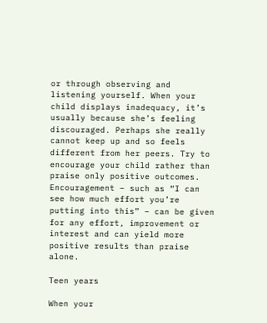or through observing and listening yourself. When your child displays inadequacy, it’s usually because she’s feeling discouraged. Perhaps she really cannot keep up and so feels different from her peers. Try to encourage your child rather than praise only positive outcomes. Encouragement – such as “I can see how much effort you’re putting into this” – can be given for any effort, improvement or interest and can yield more positive results than praise alone.

Teen years

When your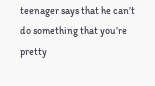teenager says that he can’t do something that you’re pretty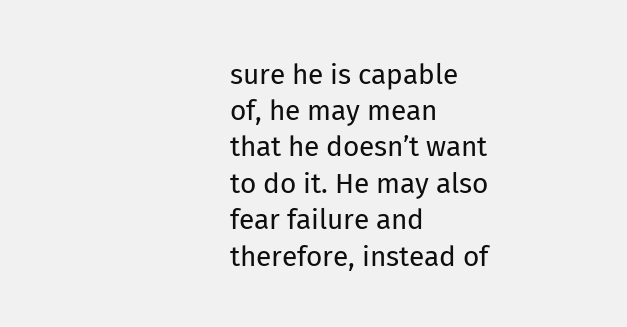sure he is capable of, he may mean that he doesn’t want to do it. He may also fear failure and therefore, instead of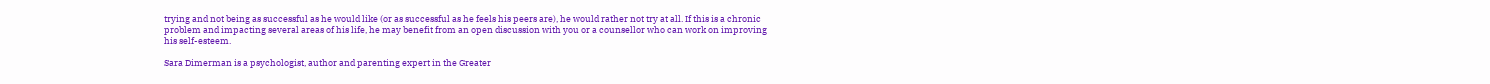trying and not being as successful as he would like (or as successful as he feels his peers are), he would rather not try at all. If this is a chronic problem and impacting several areas of his life, he may benefit from an open discussion with you or a counsellor who can work on improving his self-esteem.

Sara Dimerman is a psychologist, author and parenting expert in the Greater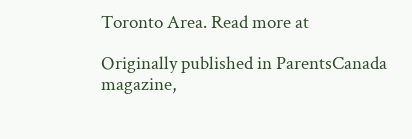Toronto Area. Read more at

Originally published in ParentsCanada magazine,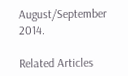August/September 2014.

Related Articles